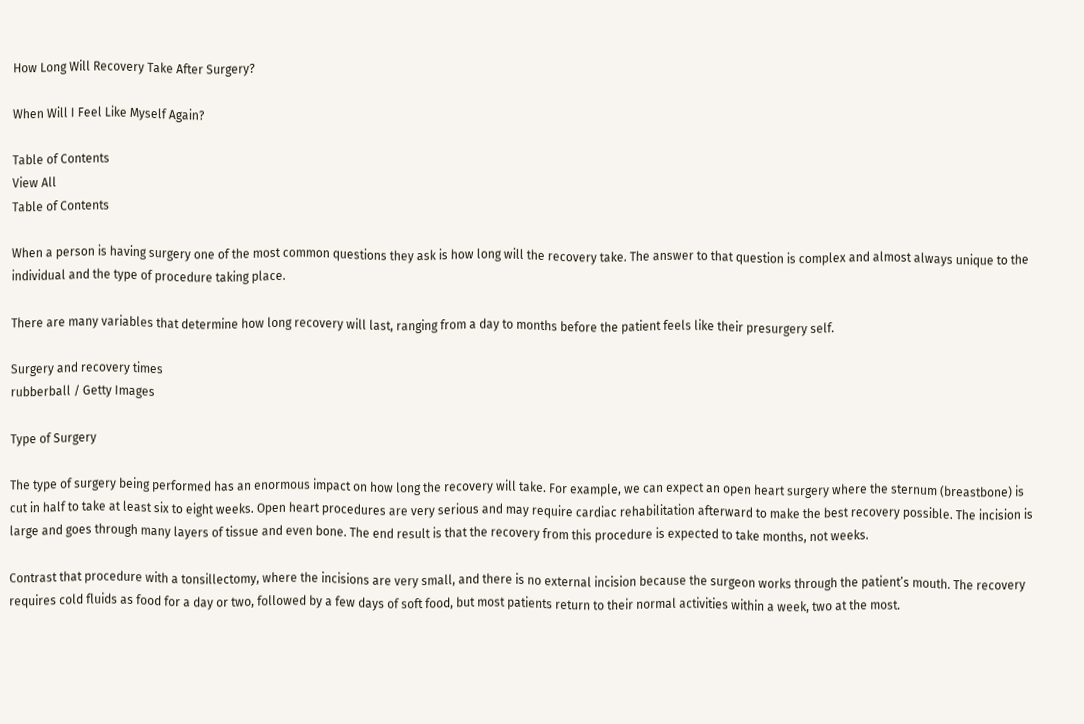How Long Will Recovery Take After Surgery?

When Will I Feel Like Myself Again?

Table of Contents
View All
Table of Contents

When a person is having surgery one of the most common questions they ask is how long will the recovery take. The answer to that question is complex and almost always unique to the individual and the type of procedure taking place.

There are many variables that determine how long recovery will last, ranging from a day to months before the patient feels like their presurgery self.

Surgery and recovery times
rubberball / Getty Images

Type of Surgery

The type of surgery being performed has an enormous impact on how long the recovery will take. For example, we can expect an open heart surgery where the sternum (breastbone) is cut in half to take at least six to eight weeks. Open heart procedures are very serious and may require cardiac rehabilitation afterward to make the best recovery possible. The incision is large and goes through many layers of tissue and even bone. The end result is that the recovery from this procedure is expected to take months, not weeks.

Contrast that procedure with a tonsillectomy, where the incisions are very small, and there is no external incision because the surgeon works through the patient’s mouth. The recovery requires cold fluids as food for a day or two, followed by a few days of soft food, but most patients return to their normal activities within a week, two at the most.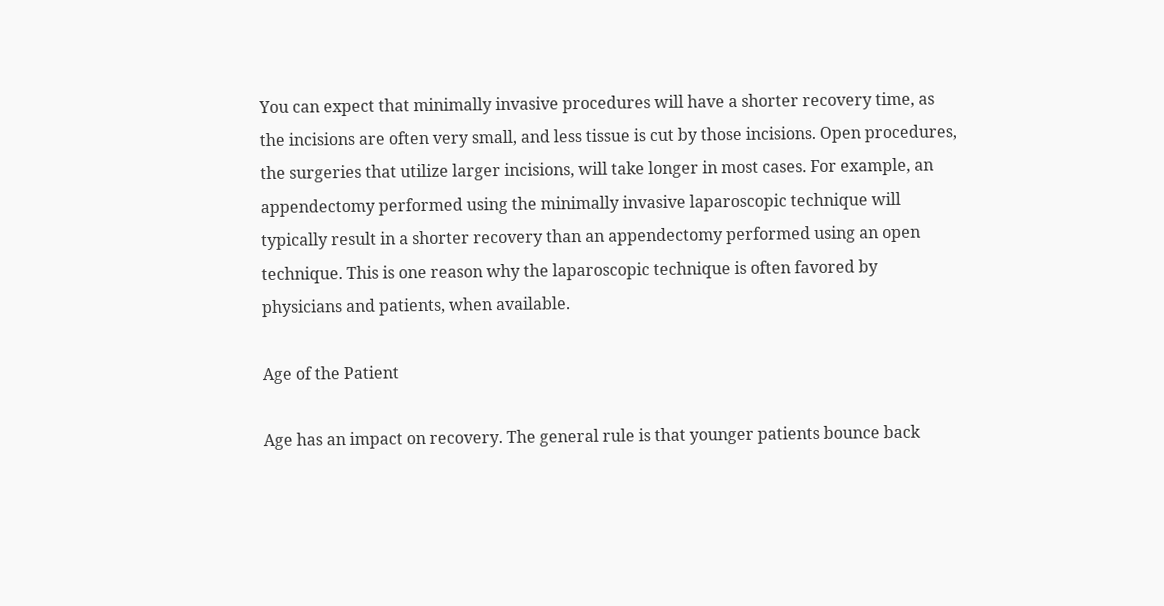You can expect that minimally invasive procedures will have a shorter recovery time, as the incisions are often very small, and less tissue is cut by those incisions. Open procedures, the surgeries that utilize larger incisions, will take longer in most cases. For example, an appendectomy performed using the minimally invasive laparoscopic technique will typically result in a shorter recovery than an appendectomy performed using an open technique. This is one reason why the laparoscopic technique is often favored by physicians and patients, when available.

Age of the Patient

Age has an impact on recovery. The general rule is that younger patients bounce back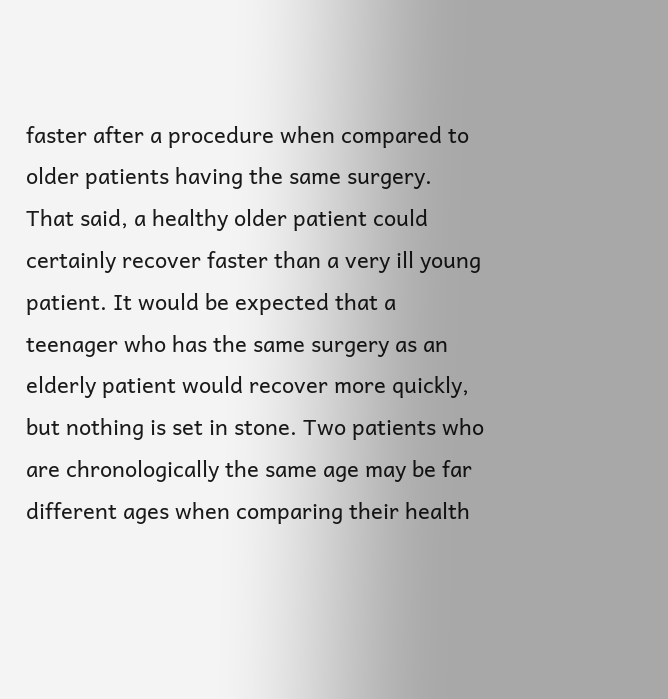faster after a procedure when compared to older patients having the same surgery. That said, a healthy older patient could certainly recover faster than a very ill young patient. It would be expected that a teenager who has the same surgery as an elderly patient would recover more quickly, but nothing is set in stone. Two patients who are chronologically the same age may be far different ages when comparing their health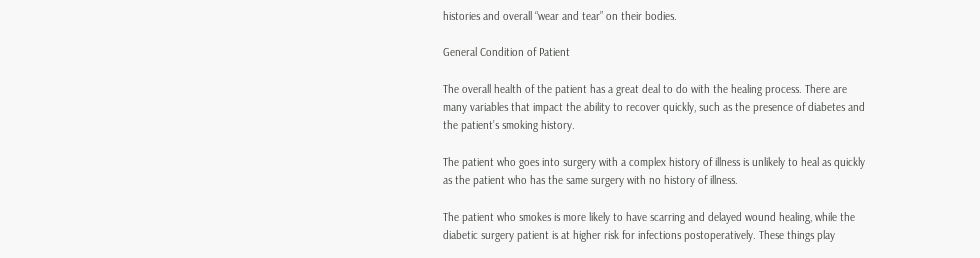histories and overall “wear and tear” on their bodies.

General Condition of Patient

The overall health of the patient has a great deal to do with the healing process. There are many variables that impact the ability to recover quickly, such as the presence of diabetes and the patient’s smoking history.

The patient who goes into surgery with a complex history of illness is unlikely to heal as quickly as the patient who has the same surgery with no history of illness.

The patient who smokes is more likely to have scarring and delayed wound healing, while the diabetic surgery patient is at higher risk for infections postoperatively. These things play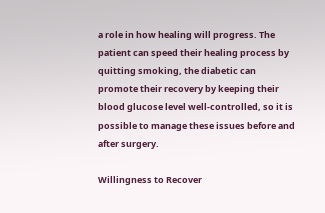a role in how healing will progress. The patient can speed their healing process by quitting smoking, the diabetic can promote their recovery by keeping their blood glucose level well-controlled, so it is possible to manage these issues before and after surgery.

Willingness to Recover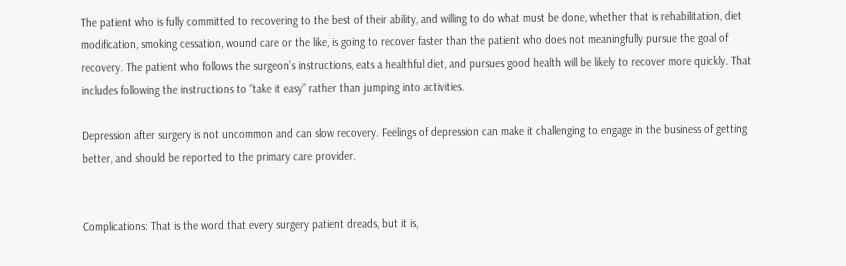The patient who is fully committed to recovering to the best of their ability, and willing to do what must be done, whether that is rehabilitation, diet modification, smoking cessation, wound care or the like, is going to recover faster than the patient who does not meaningfully pursue the goal of recovery. The patient who follows the surgeon’s instructions, eats a healthful diet, and pursues good health will be likely to recover more quickly. That includes following the instructions to “take it easy” rather than jumping into activities.

Depression after surgery is not uncommon and can slow recovery. Feelings of depression can make it challenging to engage in the business of getting better, and should be reported to the primary care provider.


Complications: That is the word that every surgery patient dreads, but it is,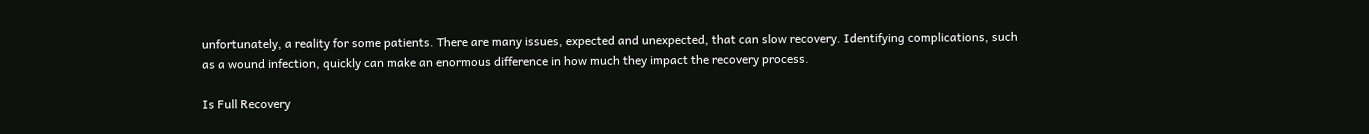unfortunately, a reality for some patients. There are many issues, expected and unexpected, that can slow recovery. Identifying complications, such as a wound infection, quickly can make an enormous difference in how much they impact the recovery process.

Is Full Recovery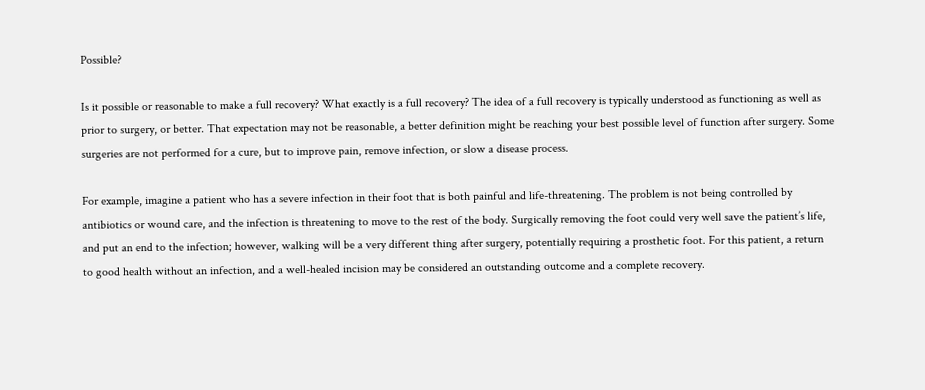Possible?

Is it possible or reasonable to make a full recovery? What exactly is a full recovery? The idea of a full recovery is typically understood as functioning as well as prior to surgery, or better. That expectation may not be reasonable, a better definition might be reaching your best possible level of function after surgery. Some surgeries are not performed for a cure, but to improve pain, remove infection, or slow a disease process.

For example, imagine a patient who has a severe infection in their foot that is both painful and life-threatening. The problem is not being controlled by antibiotics or wound care, and the infection is threatening to move to the rest of the body. Surgically removing the foot could very well save the patient’s life, and put an end to the infection; however, walking will be a very different thing after surgery, potentially requiring a prosthetic foot. For this patient, a return to good health without an infection, and a well-healed incision may be considered an outstanding outcome and a complete recovery.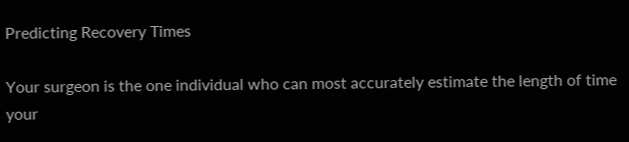Predicting Recovery Times

Your surgeon is the one individual who can most accurately estimate the length of time your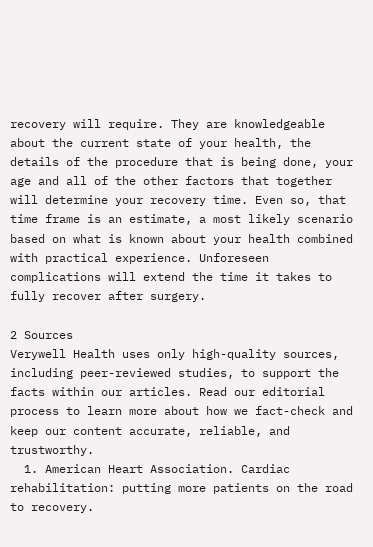recovery will require. They are knowledgeable about the current state of your health, the details of the procedure that is being done, your age and all of the other factors that together will determine your recovery time. Even so, that time frame is an estimate, a most likely scenario based on what is known about your health combined with practical experience. Unforeseen complications will extend the time it takes to fully recover after surgery.

2 Sources
Verywell Health uses only high-quality sources, including peer-reviewed studies, to support the facts within our articles. Read our editorial process to learn more about how we fact-check and keep our content accurate, reliable, and trustworthy.
  1. American Heart Association. Cardiac rehabilitation: putting more patients on the road to recovery.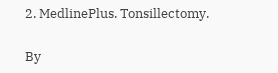2. MedlinePlus. Tonsillectomy.

By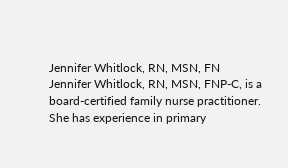Jennifer Whitlock, RN, MSN, FN
Jennifer Whitlock, RN, MSN, FNP-C, is a board-certified family nurse practitioner. She has experience in primary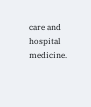care and hospital medicine.